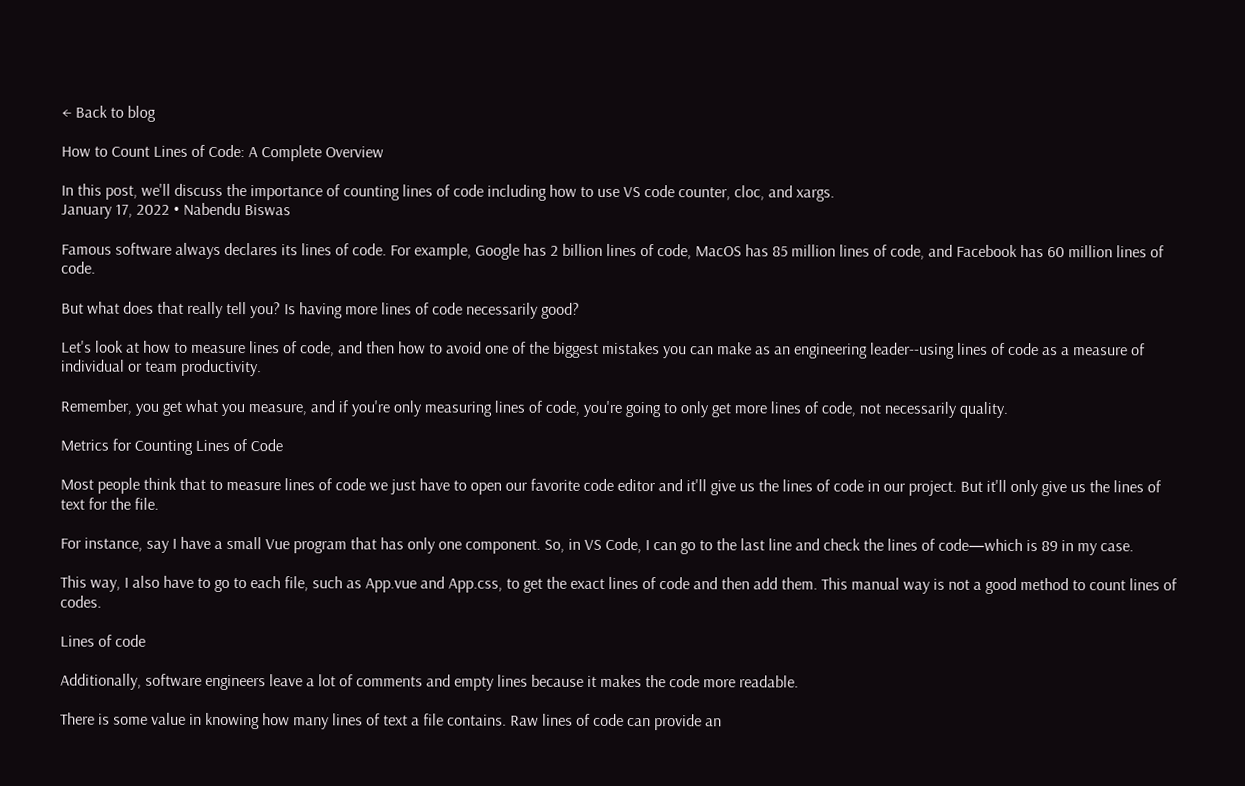← Back to blog

How to Count Lines of Code: A Complete Overview

In this post, we'll discuss the importance of counting lines of code including how to use VS code counter, cloc, and xargs.
January 17, 2022 • Nabendu Biswas

Famous software always declares its lines of code. For example, Google has 2 billion lines of code, MacOS has 85 million lines of code, and Facebook has 60 million lines of code.

But what does that really tell you? Is having more lines of code necessarily good?

Let's look at how to measure lines of code, and then how to avoid one of the biggest mistakes you can make as an engineering leader--using lines of code as a measure of individual or team productivity.

Remember, you get what you measure, and if you're only measuring lines of code, you're going to only get more lines of code, not necessarily quality.

Metrics for Counting Lines of Code

Most people think that to measure lines of code we just have to open our favorite code editor and it'll give us the lines of code in our project. But it'll only give us the lines of text for the file.

For instance, say I have a small Vue program that has only one component. So, in VS Code, I can go to the last line and check the lines of code—which is 89 in my case.

This way, I also have to go to each file, such as App.vue and App.css, to get the exact lines of code and then add them. This manual way is not a good method to count lines of codes.

Lines of code

Additionally, software engineers leave a lot of comments and empty lines because it makes the code more readable.

There is some value in knowing how many lines of text a file contains. Raw lines of code can provide an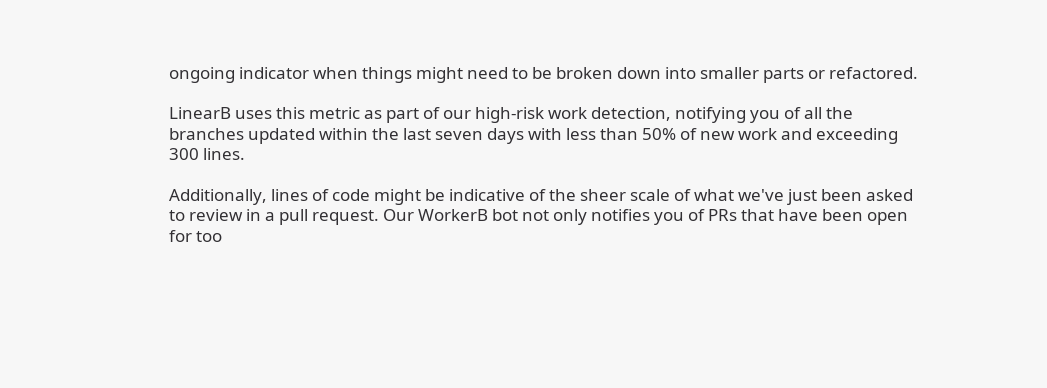ongoing indicator when things might need to be broken down into smaller parts or refactored.

LinearB uses this metric as part of our high-risk work detection, notifying you of all the branches updated within the last seven days with less than 50% of new work and exceeding 300 lines.

Additionally, lines of code might be indicative of the sheer scale of what we've just been asked to review in a pull request. Our WorkerB bot not only notifies you of PRs that have been open for too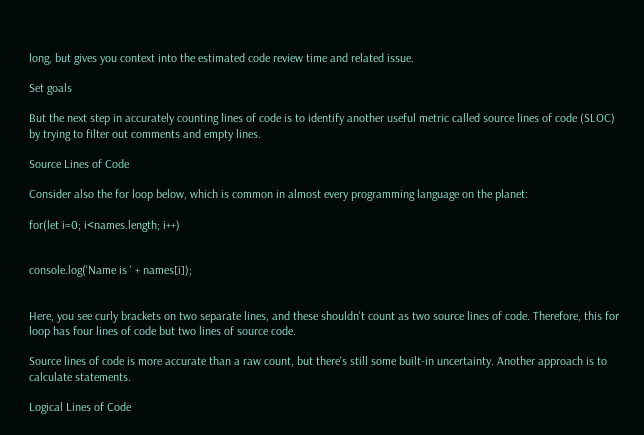long, but gives you context into the estimated code review time and related issue.

Set goals

But the next step in accurately counting lines of code is to identify another useful metric called source lines of code (SLOC) by trying to filter out comments and empty lines.

Source Lines of Code

Consider also the for loop below, which is common in almost every programming language on the planet:

for(let i=0; i<names.length; i++)


console.log('Name is ' + names[i]);


Here, you see curly brackets on two separate lines, and these shouldn't count as two source lines of code. Therefore, this for loop has four lines of code but two lines of source code.

Source lines of code is more accurate than a raw count, but there's still some built-in uncertainty. Another approach is to calculate statements.

Logical Lines of Code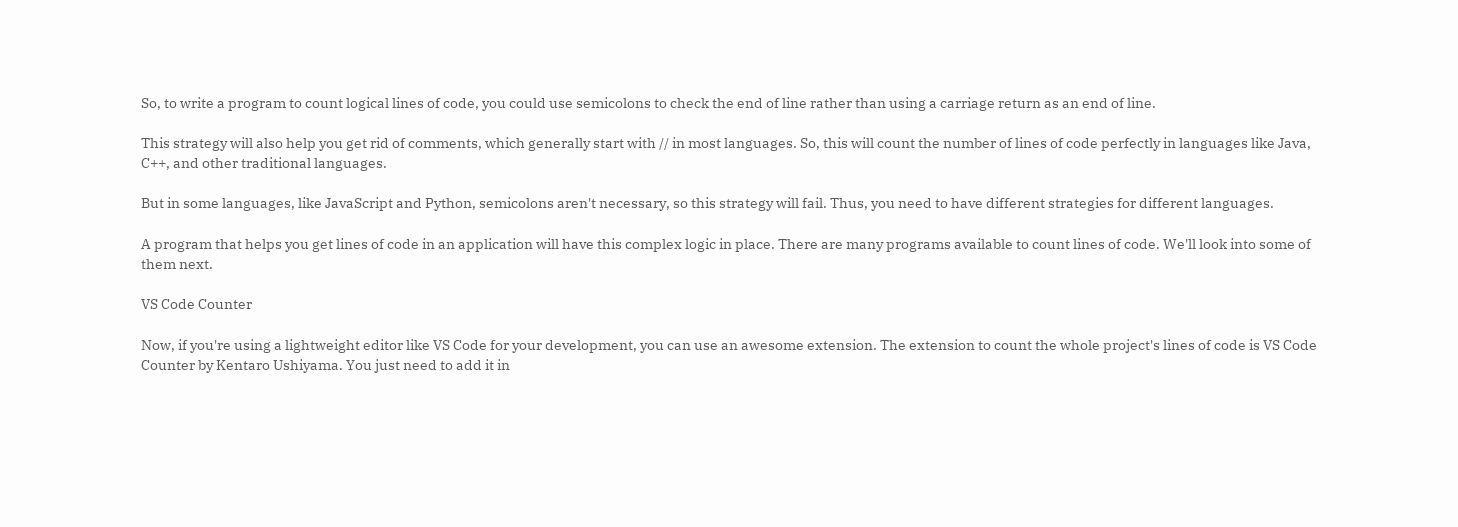So, to write a program to count logical lines of code, you could use semicolons to check the end of line rather than using a carriage return as an end of line.

This strategy will also help you get rid of comments, which generally start with // in most languages. So, this will count the number of lines of code perfectly in languages like Java, C++, and other traditional languages.

But in some languages, like JavaScript and Python, semicolons aren't necessary, so this strategy will fail. Thus, you need to have different strategies for different languages.

A program that helps you get lines of code in an application will have this complex logic in place. There are many programs available to count lines of code. We'll look into some of them next.

VS Code Counter

Now, if you're using a lightweight editor like VS Code for your development, you can use an awesome extension. The extension to count the whole project's lines of code is VS Code Counter by Kentaro Ushiyama. You just need to add it in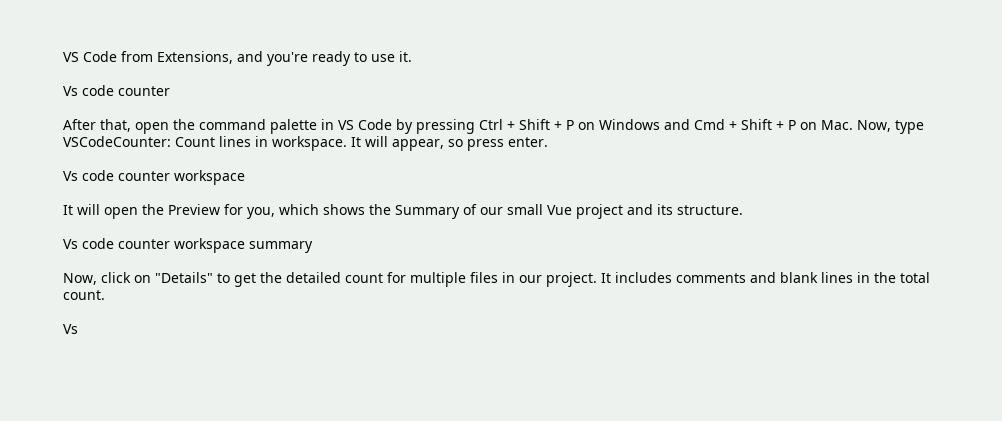VS Code from Extensions, and you're ready to use it.

Vs code counter

After that, open the command palette in VS Code by pressing Ctrl + Shift + P on Windows and Cmd + Shift + P on Mac. Now, type VSCodeCounter: Count lines in workspace. It will appear, so press enter.

Vs code counter workspace

It will open the Preview for you, which shows the Summary of our small Vue project and its structure.

Vs code counter workspace summary

Now, click on "Details" to get the detailed count for multiple files in our project. It includes comments and blank lines in the total count.

Vs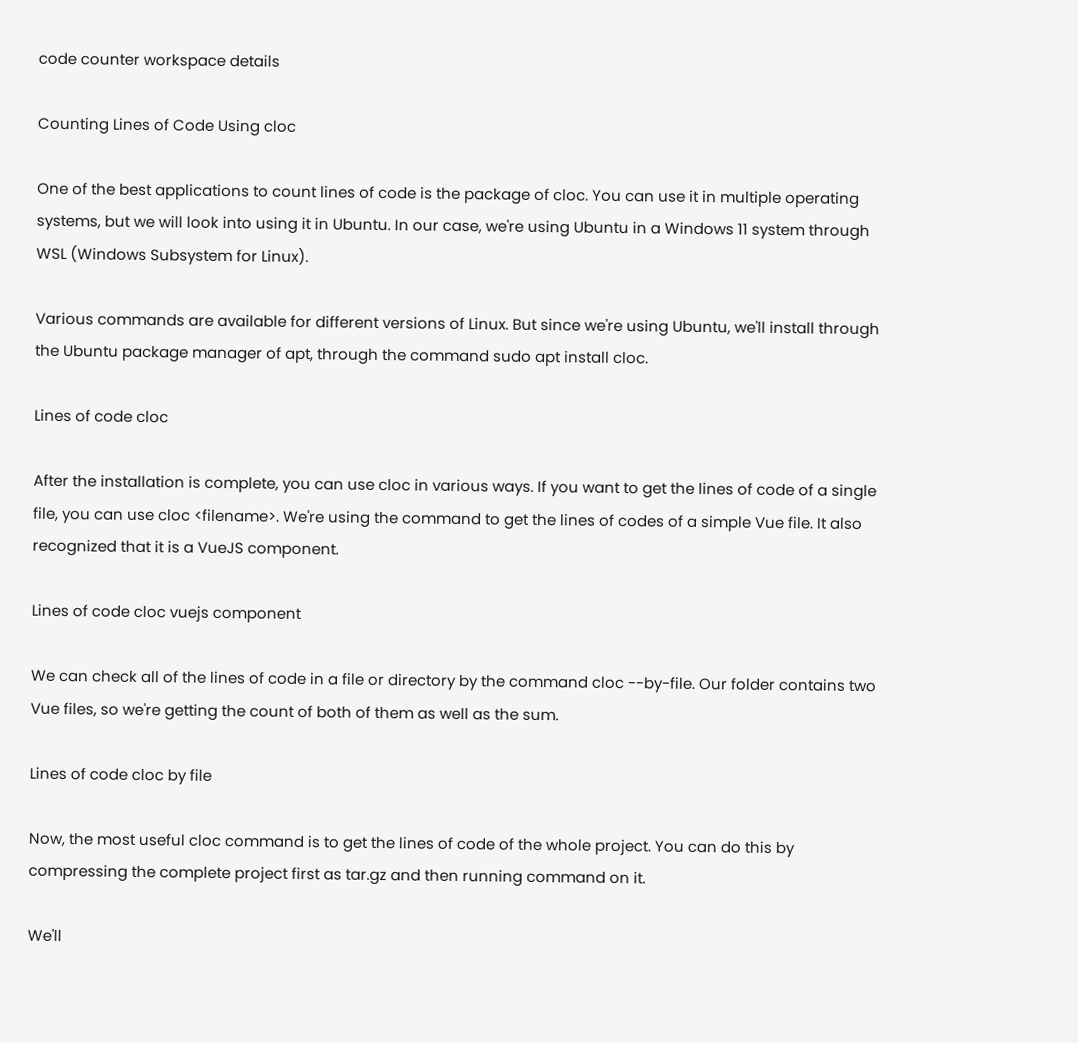code counter workspace details

Counting Lines of Code Using cloc

One of the best applications to count lines of code is the package of cloc. You can use it in multiple operating systems, but we will look into using it in Ubuntu. In our case, we're using Ubuntu in a Windows 11 system through WSL (Windows Subsystem for Linux).

Various commands are available for different versions of Linux. But since we're using Ubuntu, we'll install through the Ubuntu package manager of apt, through the command sudo apt install cloc.

Lines of code cloc

After the installation is complete, you can use cloc in various ways. If you want to get the lines of code of a single file, you can use cloc <filename>. We're using the command to get the lines of codes of a simple Vue file. It also recognized that it is a VueJS component.

Lines of code cloc vuejs component

We can check all of the lines of code in a file or directory by the command cloc --by-file. Our folder contains two Vue files, so we're getting the count of both of them as well as the sum.

Lines of code cloc by file

Now, the most useful cloc command is to get the lines of code of the whole project. You can do this by compressing the complete project first as tar.gz and then running command on it.

We'll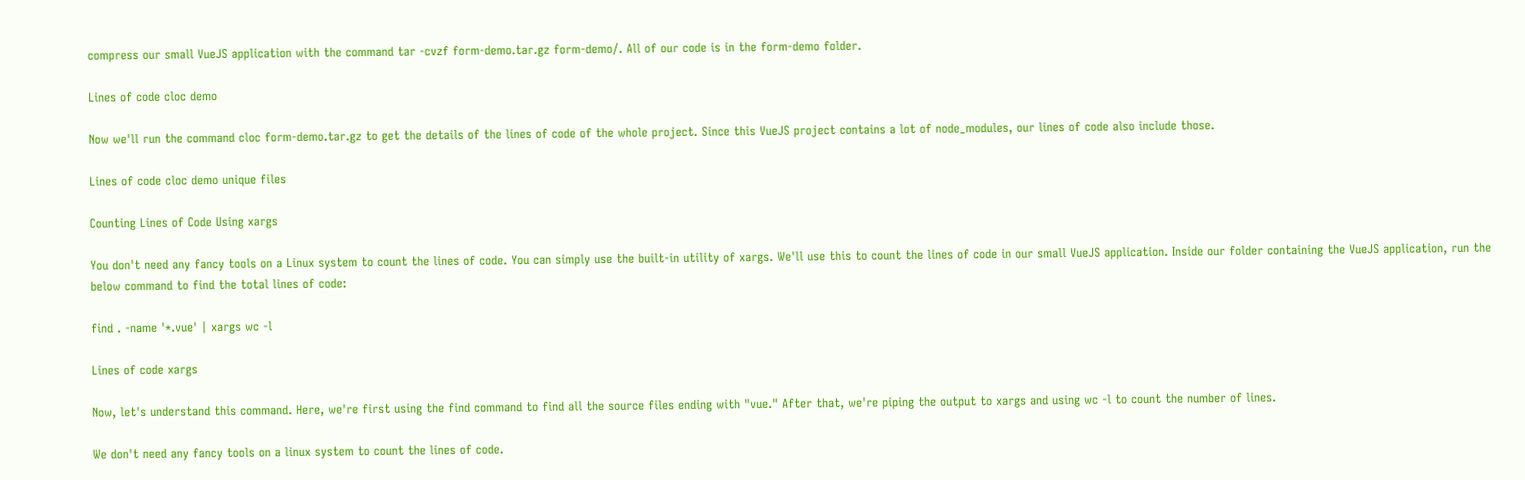compress our small VueJS application with the command tar -cvzf form-demo.tar.gz form-demo/. All of our code is in the form-demo folder.

Lines of code cloc demo

Now we'll run the command cloc form-demo.tar.gz to get the details of the lines of code of the whole project. Since this VueJS project contains a lot of node_modules, our lines of code also include those.

Lines of code cloc demo unique files

Counting Lines of Code Using xargs

You don't need any fancy tools on a Linux system to count the lines of code. You can simply use the built-in utility of xargs. We'll use this to count the lines of code in our small VueJS application. Inside our folder containing the VueJS application, run the below command to find the total lines of code:

find . -name '*.vue' | xargs wc -l

Lines of code xargs

Now, let's understand this command. Here, we're first using the find command to find all the source files ending with "vue." After that, we're piping the output to xargs and using wc -l to count the number of lines.

We don't need any fancy tools on a linux system to count the lines of code.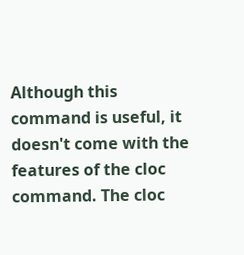Although this command is useful, it doesn't come with the features of the cloc command. The cloc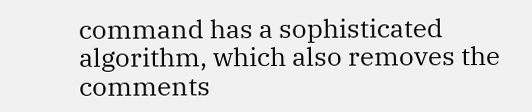command has a sophisticated algorithm, which also removes the comments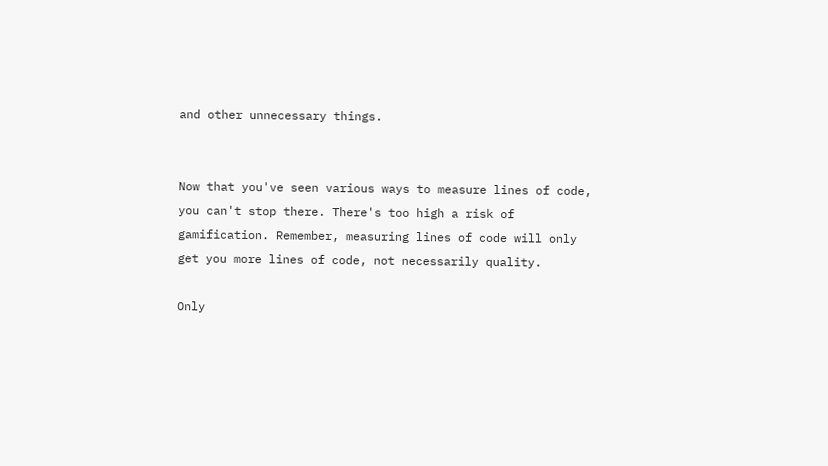and other unnecessary things.


Now that you've seen various ways to measure lines of code, you can't stop there. There's too high a risk of gamification. Remember, measuring lines of code will only get you more lines of code, not necessarily quality.

Only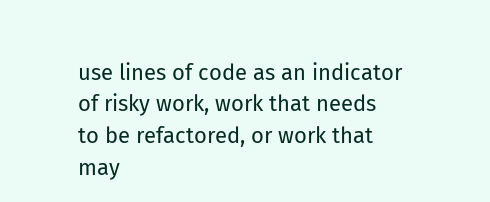use lines of code as an indicator of risky work, work that needs to be refactored, or work that may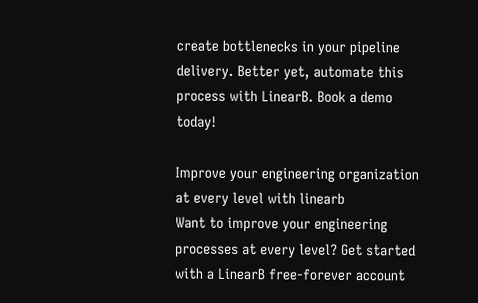create bottlenecks in your pipeline delivery. Better yet, automate this process with LinearB. Book a demo today!

Improve your engineering organization at every level with linearb
Want to improve your engineering processes at every level? Get started with a LinearB free-forever account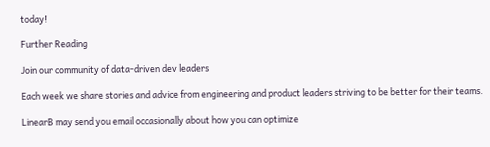today!

Further Reading

Join our community of data-driven dev leaders

Each week we share stories and advice from engineering and product leaders striving to be better for their teams.

LinearB may send you email occasionally about how you can optimize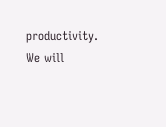productivity.
We will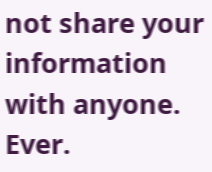not share your information with anyone. Ever.